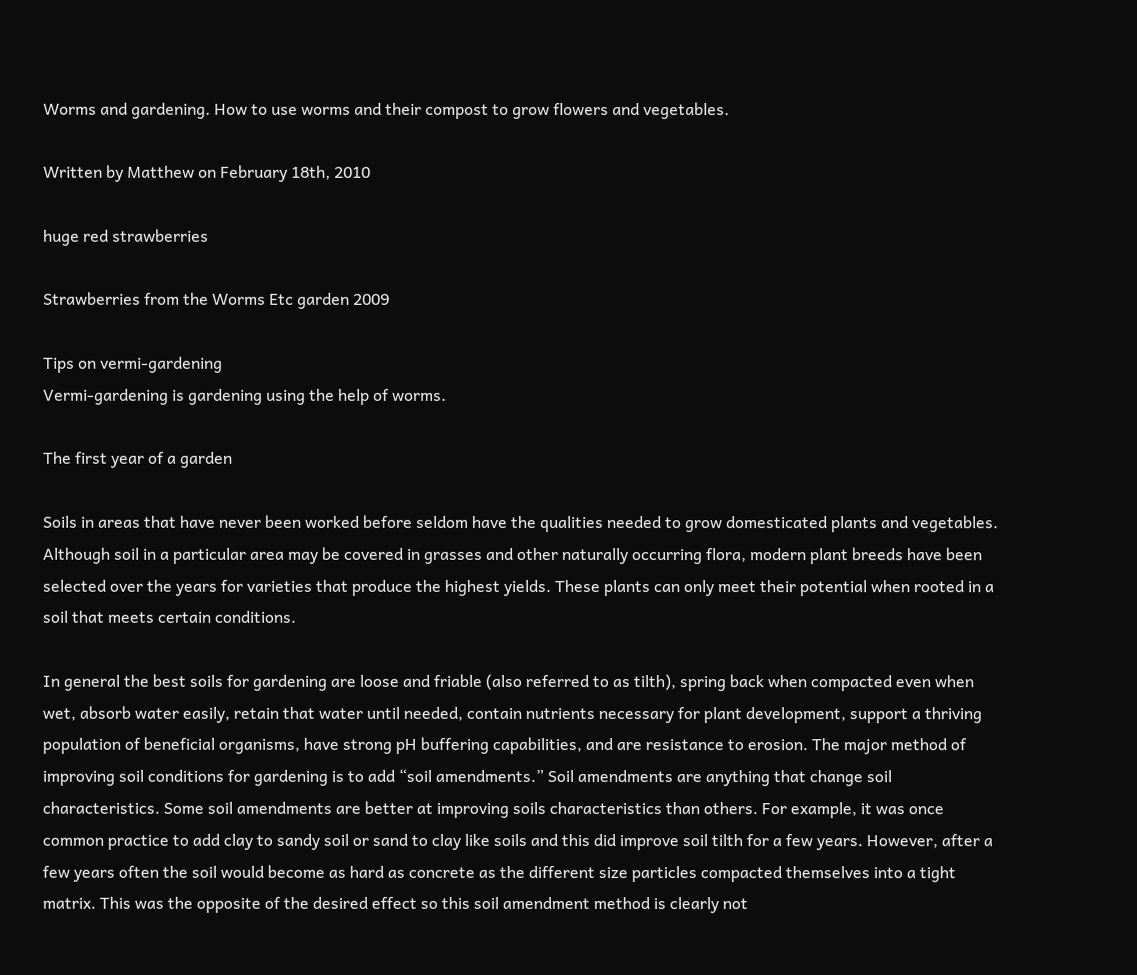Worms and gardening. How to use worms and their compost to grow flowers and vegetables.

Written by Matthew on February 18th, 2010

huge red strawberries

Strawberries from the Worms Etc garden 2009

Tips on vermi-gardening
Vermi-gardening is gardening using the help of worms.

The first year of a garden

Soils in areas that have never been worked before seldom have the qualities needed to grow domesticated plants and vegetables. Although soil in a particular area may be covered in grasses and other naturally occurring flora, modern plant breeds have been selected over the years for varieties that produce the highest yields. These plants can only meet their potential when rooted in a soil that meets certain conditions.

In general the best soils for gardening are loose and friable (also referred to as tilth), spring back when compacted even when wet, absorb water easily, retain that water until needed, contain nutrients necessary for plant development, support a thriving population of beneficial organisms, have strong pH buffering capabilities, and are resistance to erosion. The major method of improving soil conditions for gardening is to add “soil amendments.” Soil amendments are anything that change soil characteristics. Some soil amendments are better at improving soils characteristics than others. For example, it was once common practice to add clay to sandy soil or sand to clay like soils and this did improve soil tilth for a few years. However, after a few years often the soil would become as hard as concrete as the different size particles compacted themselves into a tight matrix. This was the opposite of the desired effect so this soil amendment method is clearly not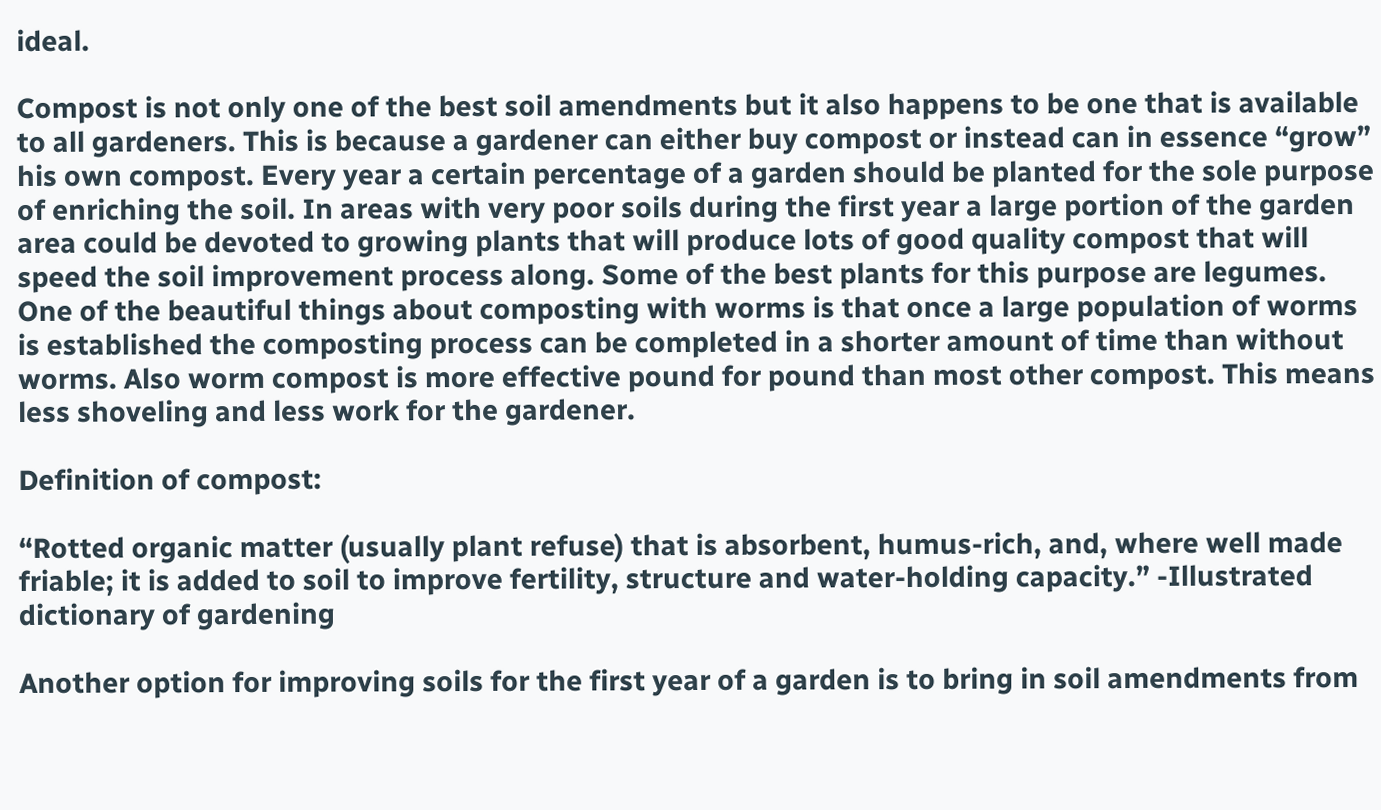ideal.

Compost is not only one of the best soil amendments but it also happens to be one that is available to all gardeners. This is because a gardener can either buy compost or instead can in essence “grow” his own compost. Every year a certain percentage of a garden should be planted for the sole purpose of enriching the soil. In areas with very poor soils during the first year a large portion of the garden area could be devoted to growing plants that will produce lots of good quality compost that will speed the soil improvement process along. Some of the best plants for this purpose are legumes. One of the beautiful things about composting with worms is that once a large population of worms is established the composting process can be completed in a shorter amount of time than without worms. Also worm compost is more effective pound for pound than most other compost. This means less shoveling and less work for the gardener.

Definition of compost:

“Rotted organic matter (usually plant refuse) that is absorbent, humus-rich, and, where well made friable; it is added to soil to improve fertility, structure and water-holding capacity.” -Illustrated dictionary of gardening

Another option for improving soils for the first year of a garden is to bring in soil amendments from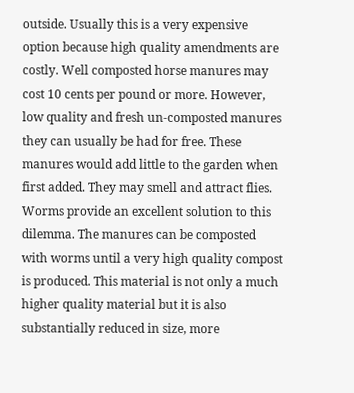outside. Usually this is a very expensive option because high quality amendments are costly. Well composted horse manures may cost 10 cents per pound or more. However, low quality and fresh un-composted manures they can usually be had for free. These manures would add little to the garden when first added. They may smell and attract flies. Worms provide an excellent solution to this dilemma. The manures can be composted with worms until a very high quality compost is produced. This material is not only a much higher quality material but it is also substantially reduced in size, more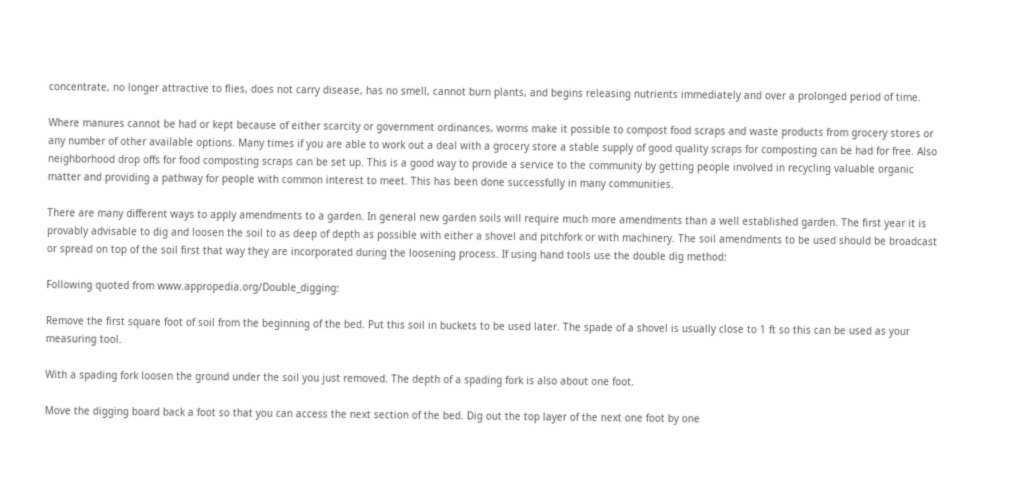concentrate, no longer attractive to flies, does not carry disease, has no smell, cannot burn plants, and begins releasing nutrients immediately and over a prolonged period of time.

Where manures cannot be had or kept because of either scarcity or government ordinances, worms make it possible to compost food scraps and waste products from grocery stores or any number of other available options. Many times if you are able to work out a deal with a grocery store a stable supply of good quality scraps for composting can be had for free. Also neighborhood drop offs for food composting scraps can be set up. This is a good way to provide a service to the community by getting people involved in recycling valuable organic matter and providing a pathway for people with common interest to meet. This has been done successfully in many communities.

There are many different ways to apply amendments to a garden. In general new garden soils will require much more amendments than a well established garden. The first year it is provably advisable to dig and loosen the soil to as deep of depth as possible with either a shovel and pitchfork or with machinery. The soil amendments to be used should be broadcast or spread on top of the soil first that way they are incorporated during the loosening process. If using hand tools use the double dig method:

Following quoted from www.appropedia.org/Double_digging:

Remove the first square foot of soil from the beginning of the bed. Put this soil in buckets to be used later. The spade of a shovel is usually close to 1 ft so this can be used as your measuring tool.

With a spading fork loosen the ground under the soil you just removed. The depth of a spading fork is also about one foot.

Move the digging board back a foot so that you can access the next section of the bed. Dig out the top layer of the next one foot by one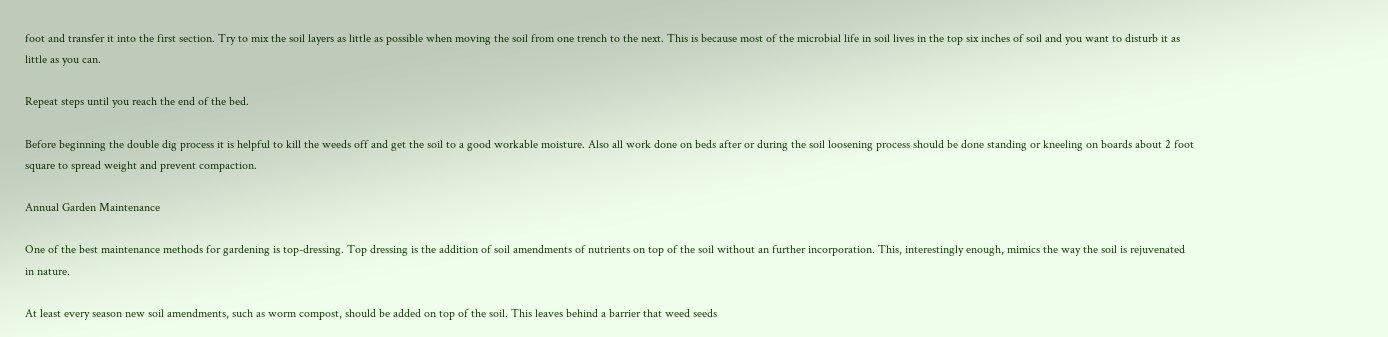foot and transfer it into the first section. Try to mix the soil layers as little as possible when moving the soil from one trench to the next. This is because most of the microbial life in soil lives in the top six inches of soil and you want to disturb it as little as you can.

Repeat steps until you reach the end of the bed.

Before beginning the double dig process it is helpful to kill the weeds off and get the soil to a good workable moisture. Also all work done on beds after or during the soil loosening process should be done standing or kneeling on boards about 2 foot square to spread weight and prevent compaction.

Annual Garden Maintenance

One of the best maintenance methods for gardening is top-dressing. Top dressing is the addition of soil amendments of nutrients on top of the soil without an further incorporation. This, interestingly enough, mimics the way the soil is rejuvenated in nature.

At least every season new soil amendments, such as worm compost, should be added on top of the soil. This leaves behind a barrier that weed seeds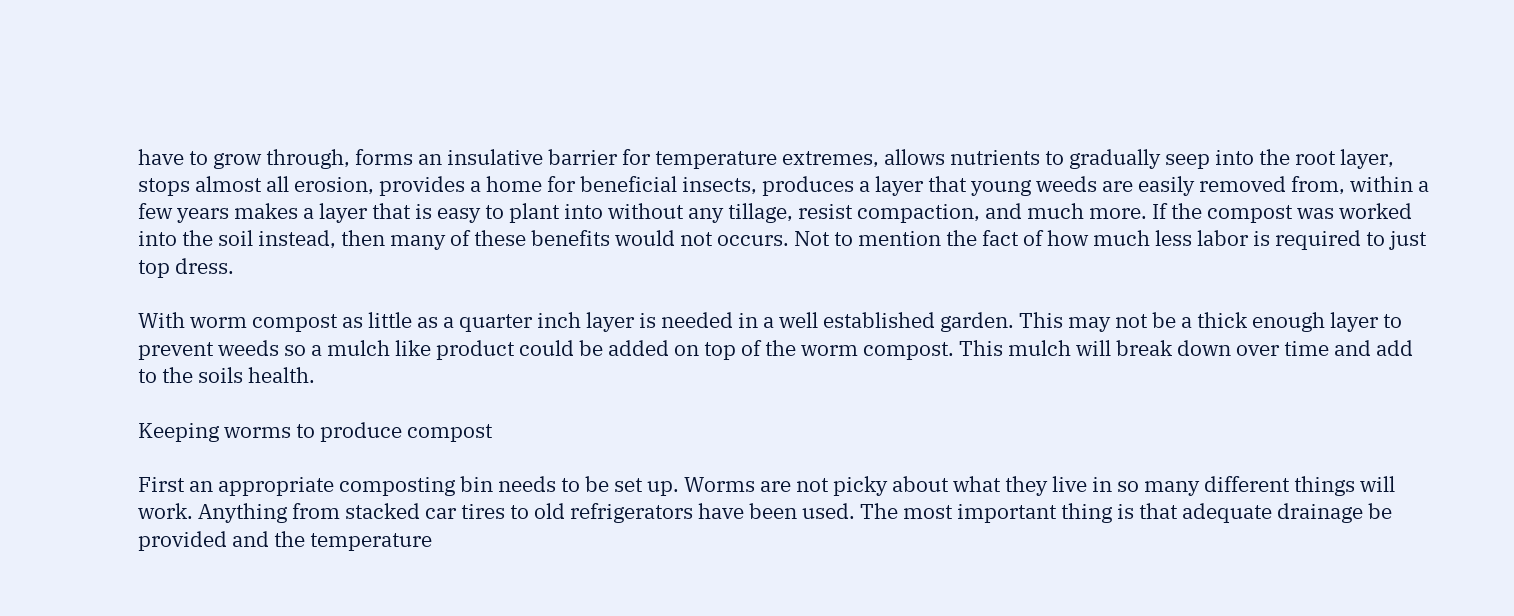have to grow through, forms an insulative barrier for temperature extremes, allows nutrients to gradually seep into the root layer, stops almost all erosion, provides a home for beneficial insects, produces a layer that young weeds are easily removed from, within a few years makes a layer that is easy to plant into without any tillage, resist compaction, and much more. If the compost was worked into the soil instead, then many of these benefits would not occurs. Not to mention the fact of how much less labor is required to just top dress.

With worm compost as little as a quarter inch layer is needed in a well established garden. This may not be a thick enough layer to prevent weeds so a mulch like product could be added on top of the worm compost. This mulch will break down over time and add to the soils health.

Keeping worms to produce compost

First an appropriate composting bin needs to be set up. Worms are not picky about what they live in so many different things will work. Anything from stacked car tires to old refrigerators have been used. The most important thing is that adequate drainage be provided and the temperature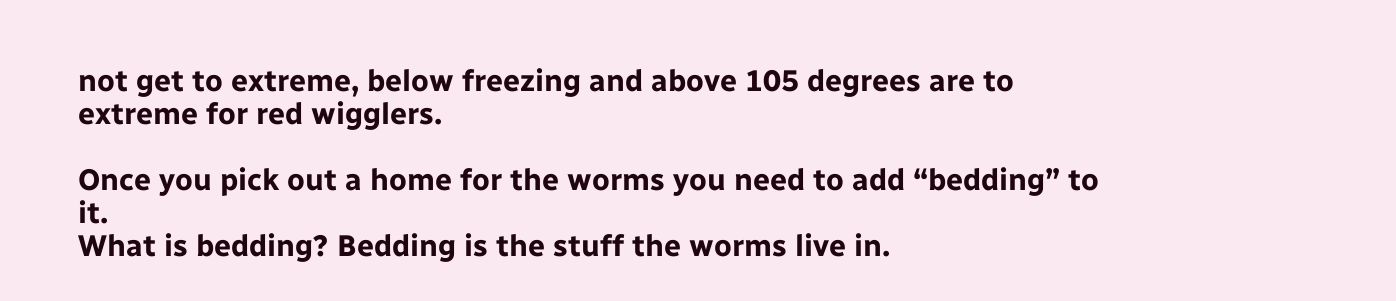not get to extreme, below freezing and above 105 degrees are to extreme for red wigglers.

Once you pick out a home for the worms you need to add “bedding” to it.
What is bedding? Bedding is the stuff the worms live in.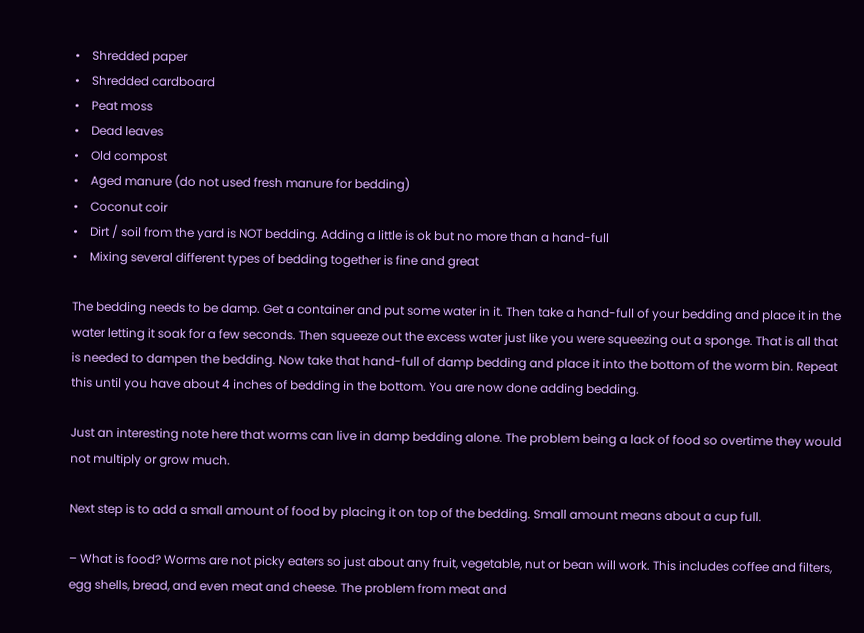•    Shredded paper
•    Shredded cardboard
•    Peat moss
•    Dead leaves
•    Old compost
•    Aged manure (do not used fresh manure for bedding)
•    Coconut coir
•    Dirt / soil from the yard is NOT bedding. Adding a little is ok but no more than a hand-full
•    Mixing several different types of bedding together is fine and great

The bedding needs to be damp. Get a container and put some water in it. Then take a hand-full of your bedding and place it in the water letting it soak for a few seconds. Then squeeze out the excess water just like you were squeezing out a sponge. That is all that is needed to dampen the bedding. Now take that hand-full of damp bedding and place it into the bottom of the worm bin. Repeat this until you have about 4 inches of bedding in the bottom. You are now done adding bedding.

Just an interesting note here that worms can live in damp bedding alone. The problem being a lack of food so overtime they would not multiply or grow much.

Next step is to add a small amount of food by placing it on top of the bedding. Small amount means about a cup full.

– What is food? Worms are not picky eaters so just about any fruit, vegetable, nut or bean will work. This includes coffee and filters, egg shells, bread, and even meat and cheese. The problem from meat and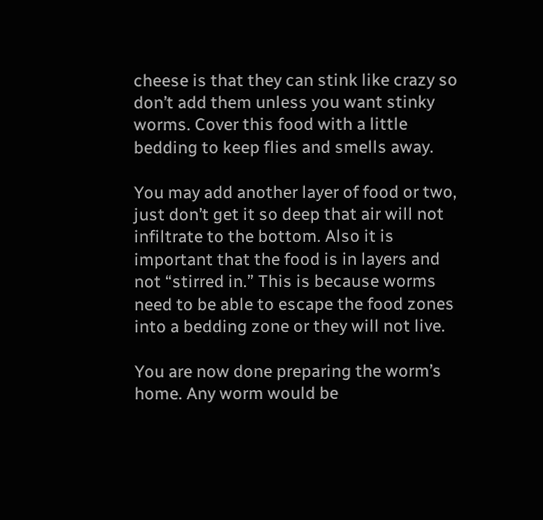cheese is that they can stink like crazy so don’t add them unless you want stinky worms. Cover this food with a little bedding to keep flies and smells away.

You may add another layer of food or two, just don’t get it so deep that air will not infiltrate to the bottom. Also it is important that the food is in layers and not “stirred in.” This is because worms need to be able to escape the food zones into a bedding zone or they will not live.

You are now done preparing the worm’s home. Any worm would be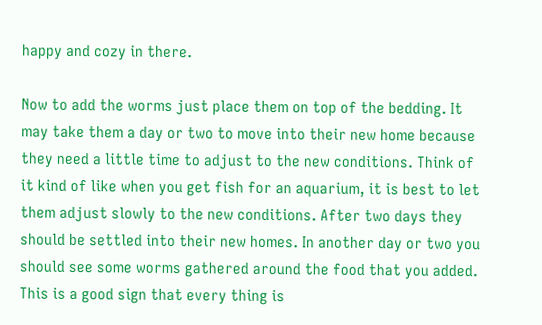happy and cozy in there.

Now to add the worms just place them on top of the bedding. It may take them a day or two to move into their new home because they need a little time to adjust to the new conditions. Think of it kind of like when you get fish for an aquarium, it is best to let them adjust slowly to the new conditions. After two days they should be settled into their new homes. In another day or two you should see some worms gathered around the food that you added. This is a good sign that every thing is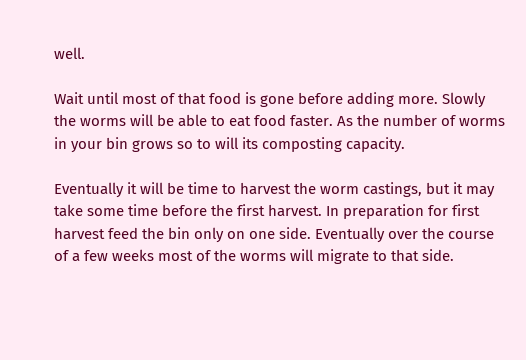well.

Wait until most of that food is gone before adding more. Slowly the worms will be able to eat food faster. As the number of worms in your bin grows so to will its composting capacity.

Eventually it will be time to harvest the worm castings, but it may take some time before the first harvest. In preparation for first harvest feed the bin only on one side. Eventually over the course of a few weeks most of the worms will migrate to that side.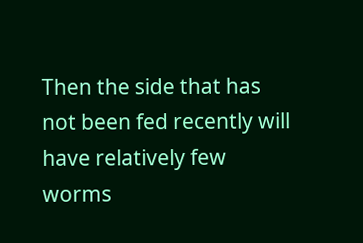Then the side that has not been fed recently will have relatively few worms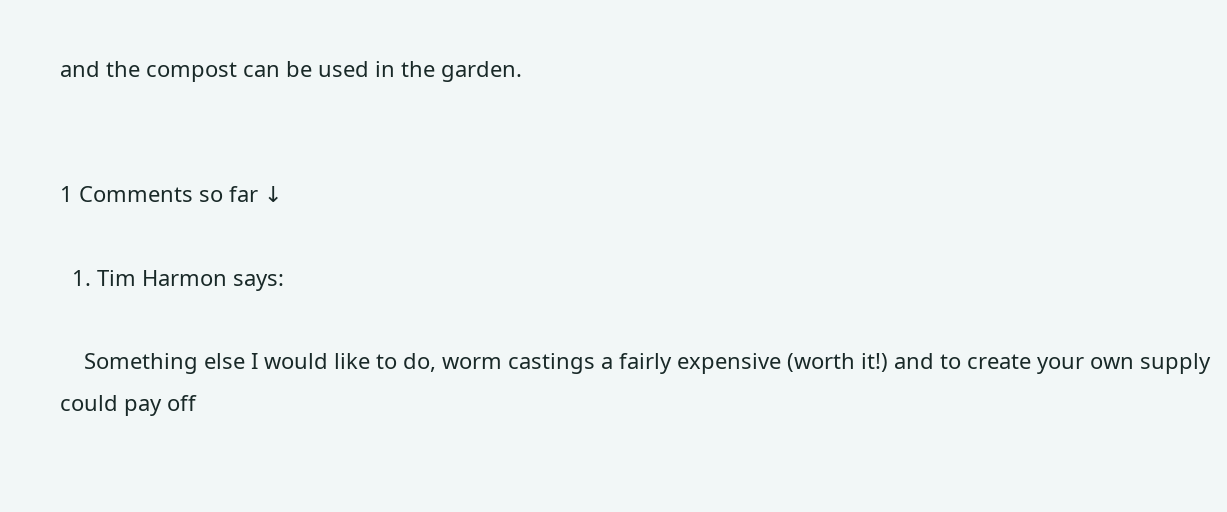and the compost can be used in the garden.


1 Comments so far ↓

  1. Tim Harmon says:

    Something else I would like to do, worm castings a fairly expensive (worth it!) and to create your own supply could pay off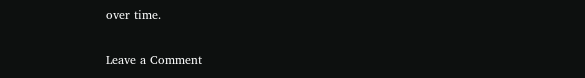over time.

Leave a Comment